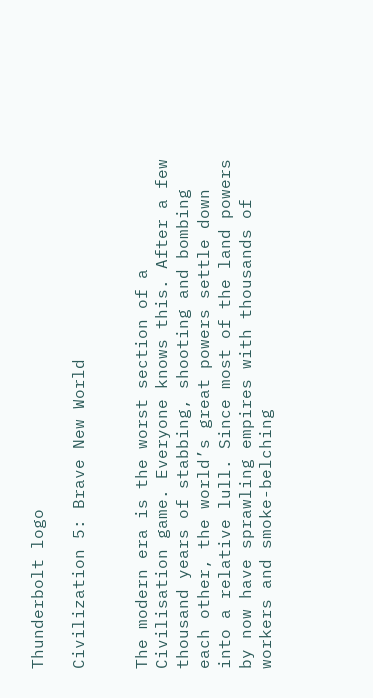Thunderbolt logo

Civilization 5: Brave New World


The modern era is the worst section of a Civilisation game. Everyone knows this. After a few thousand years of stabbing, shooting and bombing each other, the world’s great powers settle down into a relative lull. Since most of the land powers by now have sprawling empires with thousands of workers and smoke-belching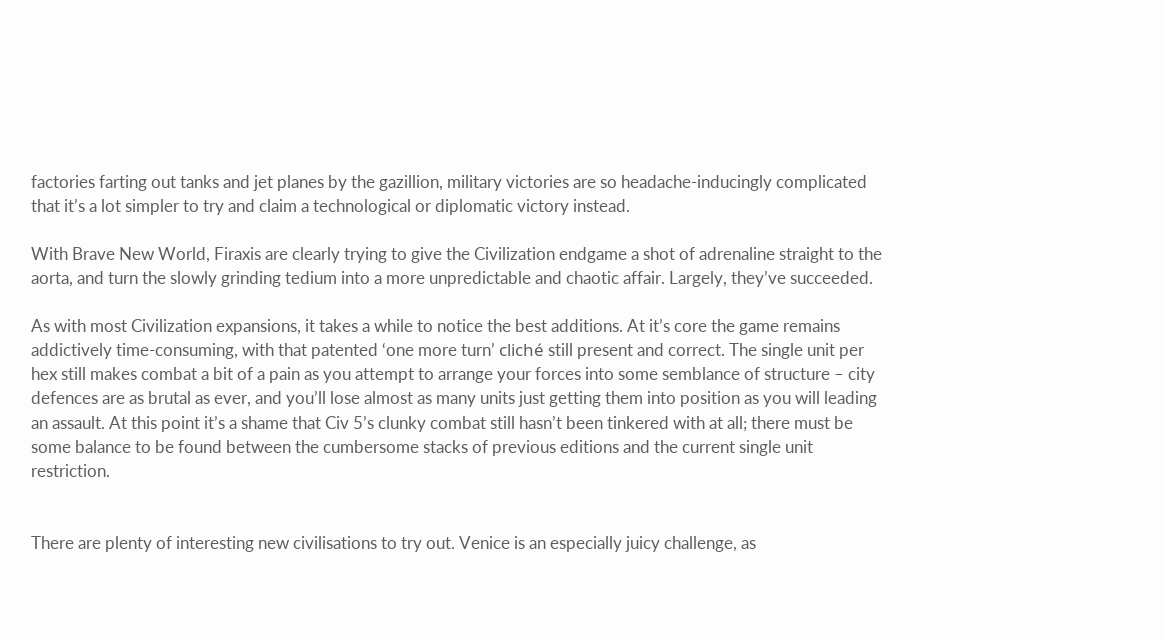factories farting out tanks and jet planes by the gazillion, military victories are so headache-inducingly complicated that it’s a lot simpler to try and claim a technological or diplomatic victory instead.

With Brave New World, Firaxis are clearly trying to give the Civilization endgame a shot of adrenaline straight to the aorta, and turn the slowly grinding tedium into a more unpredictable and chaotic affair. Largely, they’ve succeeded.

As with most Civilization expansions, it takes a while to notice the best additions. At it’s core the game remains addictively time-consuming, with that patented ‘one more turn’ cliché still present and correct. The single unit per hex still makes combat a bit of a pain as you attempt to arrange your forces into some semblance of structure – city defences are as brutal as ever, and you’ll lose almost as many units just getting them into position as you will leading an assault. At this point it’s a shame that Civ 5’s clunky combat still hasn’t been tinkered with at all; there must be some balance to be found between the cumbersome stacks of previous editions and the current single unit restriction.


There are plenty of interesting new civilisations to try out. Venice is an especially juicy challenge, as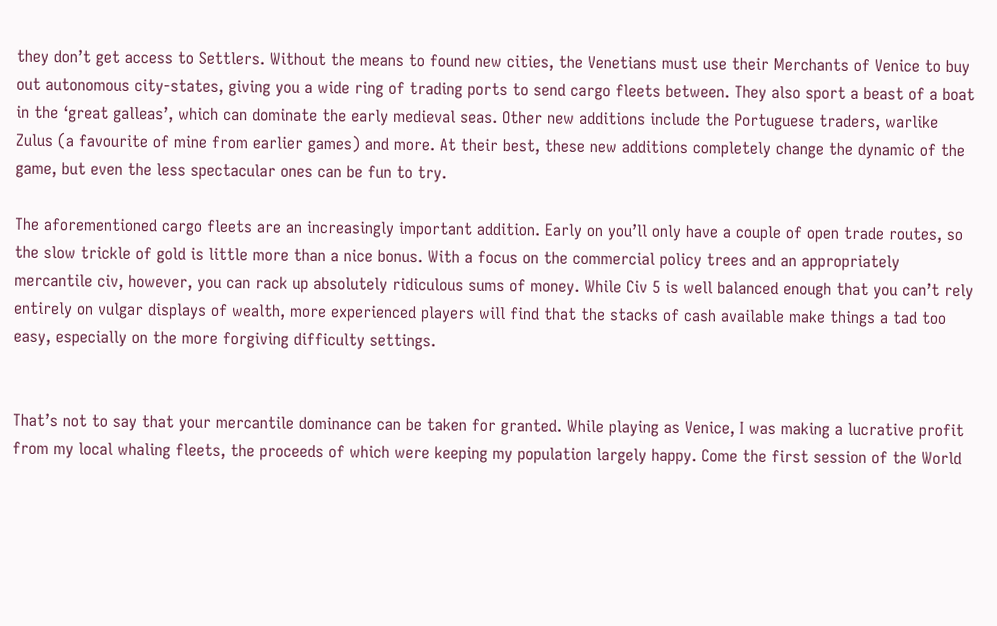they don’t get access to Settlers. Without the means to found new cities, the Venetians must use their Merchants of Venice to buy out autonomous city-states, giving you a wide ring of trading ports to send cargo fleets between. They also sport a beast of a boat in the ‘great galleas’, which can dominate the early medieval seas. Other new additions include the Portuguese traders, warlike Zulus (a favourite of mine from earlier games) and more. At their best, these new additions completely change the dynamic of the game, but even the less spectacular ones can be fun to try.

The aforementioned cargo fleets are an increasingly important addition. Early on you’ll only have a couple of open trade routes, so the slow trickle of gold is little more than a nice bonus. With a focus on the commercial policy trees and an appropriately mercantile civ, however, you can rack up absolutely ridiculous sums of money. While Civ 5 is well balanced enough that you can’t rely entirely on vulgar displays of wealth, more experienced players will find that the stacks of cash available make things a tad too easy, especially on the more forgiving difficulty settings.


That’s not to say that your mercantile dominance can be taken for granted. While playing as Venice, I was making a lucrative profit from my local whaling fleets, the proceeds of which were keeping my population largely happy. Come the first session of the World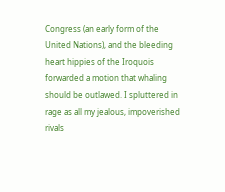Congress (an early form of the United Nations), and the bleeding heart hippies of the Iroquois forwarded a motion that whaling should be outlawed. I spluttered in rage as all my jealous, impoverished rivals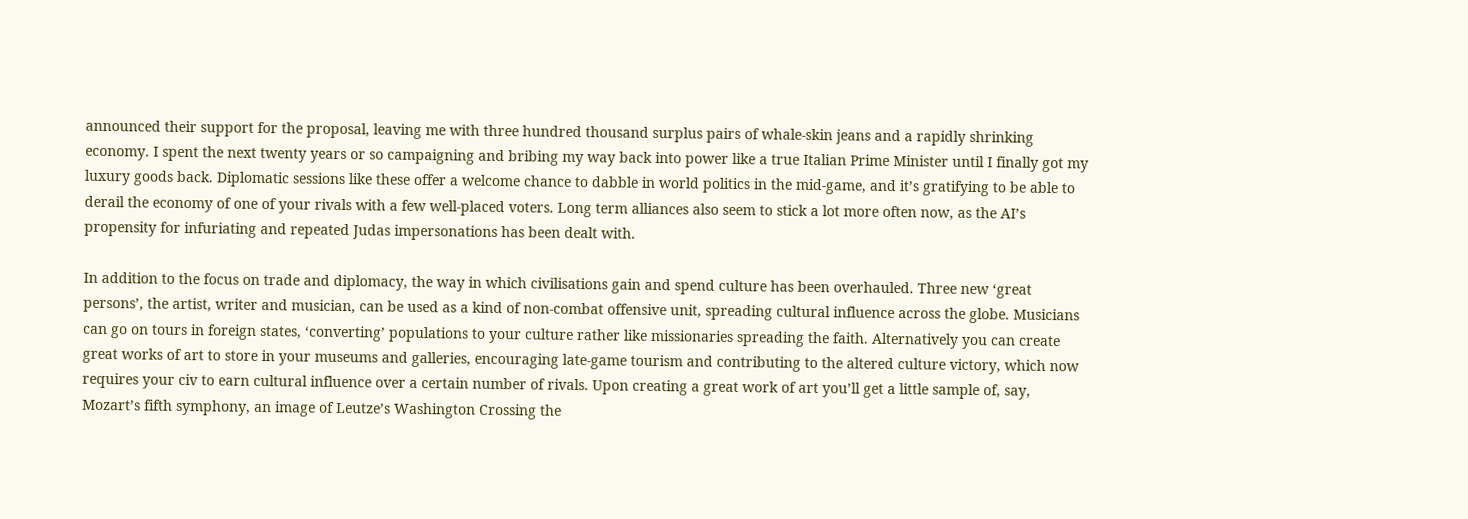announced their support for the proposal, leaving me with three hundred thousand surplus pairs of whale-skin jeans and a rapidly shrinking economy. I spent the next twenty years or so campaigning and bribing my way back into power like a true Italian Prime Minister until I finally got my luxury goods back. Diplomatic sessions like these offer a welcome chance to dabble in world politics in the mid-game, and it’s gratifying to be able to derail the economy of one of your rivals with a few well-placed voters. Long term alliances also seem to stick a lot more often now, as the AI’s propensity for infuriating and repeated Judas impersonations has been dealt with.

In addition to the focus on trade and diplomacy, the way in which civilisations gain and spend culture has been overhauled. Three new ‘great persons’, the artist, writer and musician, can be used as a kind of non-combat offensive unit, spreading cultural influence across the globe. Musicians can go on tours in foreign states, ‘converting’ populations to your culture rather like missionaries spreading the faith. Alternatively you can create great works of art to store in your museums and galleries, encouraging late-game tourism and contributing to the altered culture victory, which now requires your civ to earn cultural influence over a certain number of rivals. Upon creating a great work of art you’ll get a little sample of, say, Mozart’s fifth symphony, an image of Leutze’s Washington Crossing the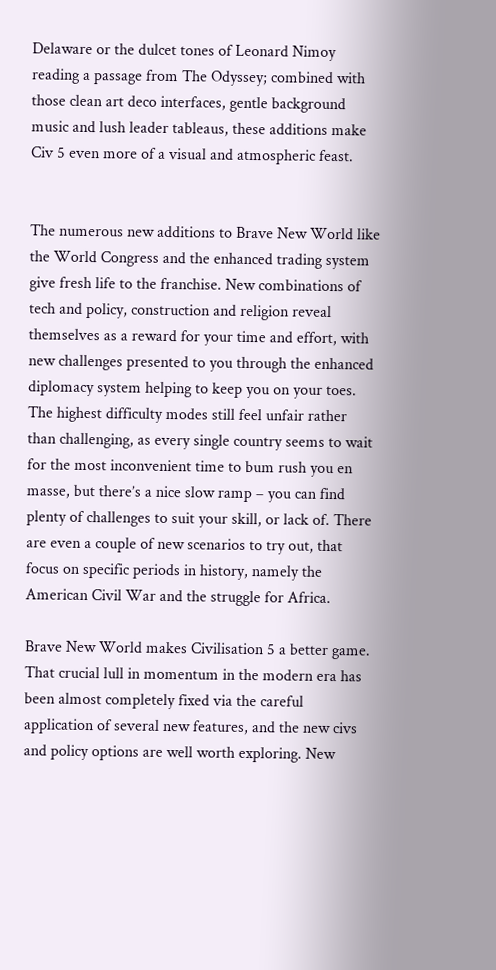Delaware or the dulcet tones of Leonard Nimoy reading a passage from The Odyssey; combined with those clean art deco interfaces, gentle background music and lush leader tableaus, these additions make Civ 5 even more of a visual and atmospheric feast.


The numerous new additions to Brave New World like the World Congress and the enhanced trading system give fresh life to the franchise. New combinations of tech and policy, construction and religion reveal themselves as a reward for your time and effort, with new challenges presented to you through the enhanced diplomacy system helping to keep you on your toes. The highest difficulty modes still feel unfair rather than challenging, as every single country seems to wait for the most inconvenient time to bum rush you en masse, but there’s a nice slow ramp – you can find plenty of challenges to suit your skill, or lack of. There are even a couple of new scenarios to try out, that focus on specific periods in history, namely the American Civil War and the struggle for Africa.

Brave New World makes Civilisation 5 a better game. That crucial lull in momentum in the modern era has been almost completely fixed via the careful application of several new features, and the new civs and policy options are well worth exploring. New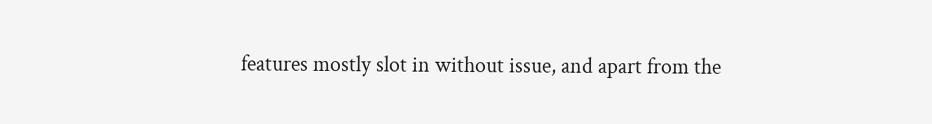features mostly slot in without issue, and apart from the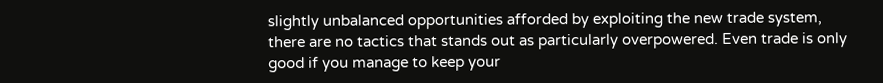slightly unbalanced opportunities afforded by exploiting the new trade system, there are no tactics that stands out as particularly overpowered. Even trade is only good if you manage to keep your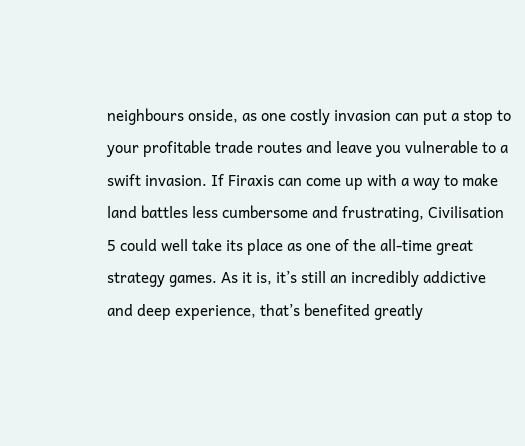neighbours onside, as one costly invasion can put a stop to your profitable trade routes and leave you vulnerable to a swift invasion. If Firaxis can come up with a way to make land battles less cumbersome and frustrating, Civilisation 5 could well take its place as one of the all-time great strategy games. As it is, it’s still an incredibly addictive and deep experience, that’s benefited greatly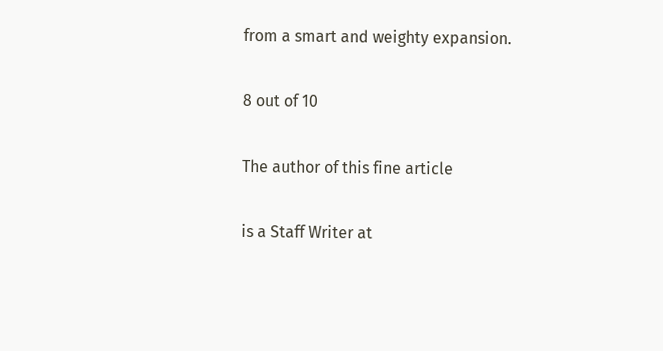from a smart and weighty expansion.

8 out of 10

The author of this fine article

is a Staff Writer at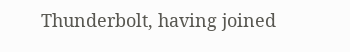Thunderbolt, having joined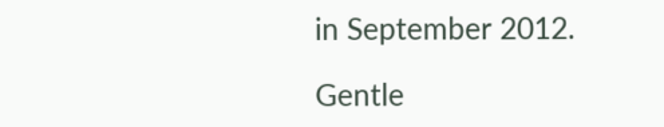in September 2012.

Gentle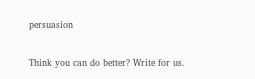persuasion

Think you can do better? Write for us.